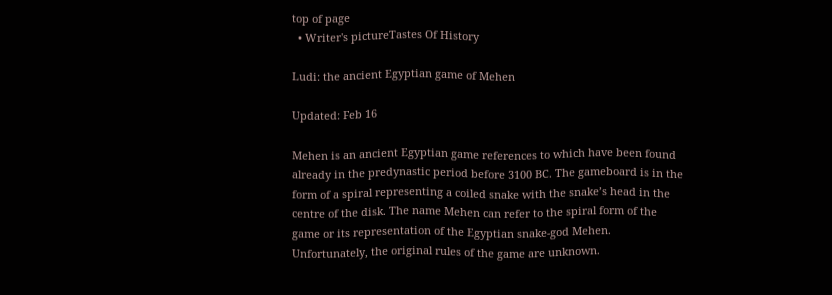top of page
  • Writer's pictureTastes Of History

Ludi: the ancient Egyptian game of Mehen

Updated: Feb 16

Mehen is an ancient Egyptian game references to which have been found already in the predynastic period before 3100 BC. The gameboard is in the form of a spiral representing a coiled snake with the snake’s head in the centre of the disk. The name Mehen can refer to the spiral form of the game or its representation of the Egyptian snake-god Mehen. Unfortunately, the original rules of the game are unknown.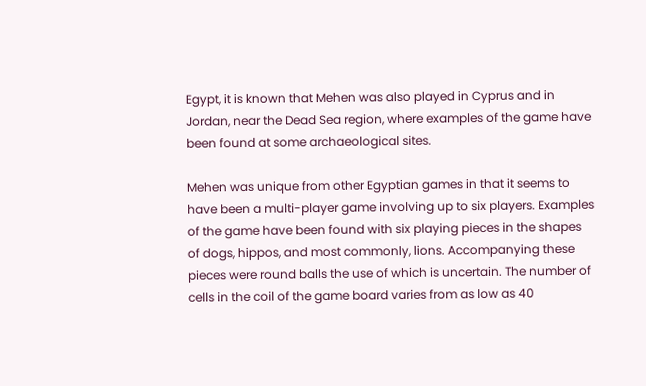Egypt, it is known that Mehen was also played in Cyprus and in Jordan, near the Dead Sea region, where examples of the game have been found at some archaeological sites.

Mehen was unique from other Egyptian games in that it seems to have been a multi-player game involving up to six players. Examples of the game have been found with six playing pieces in the shapes of dogs, hippos, and most commonly, lions. Accompanying these pieces were round balls the use of which is uncertain. The number of cells in the coil of the game board varies from as low as 40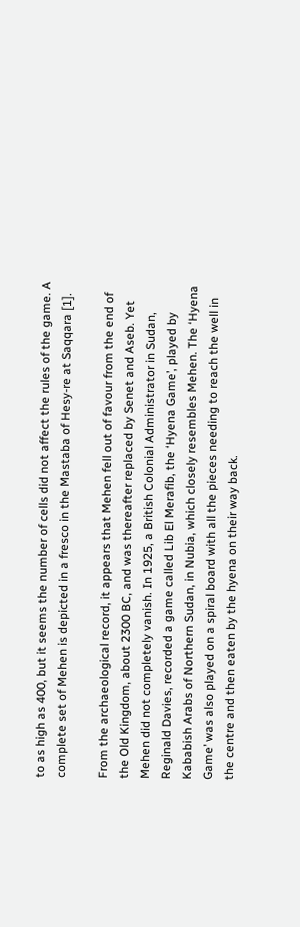to as high as 400, but it seems the number of cells did not affect the rules of the game. A complete set of Mehen is depicted in a fresco in the Mastaba of Hesy-re at Saqqara [1].

From the archaeological record, it appears that Mehen fell out of favour from the end of the Old Kingdom, about 2300 BC, and was thereafter replaced by Senet and Aseb. Yet Mehen did not completely vanish. In 1925, a British Colonial Administrator in Sudan, Reginald Davies, recorded a game called Lib El Merafib, the ‘Hyena Game’, played by Kababish Arabs of Northern Sudan, in Nubia, which closely resembles Mehen. The ‘Hyena Game’ was also played on a spiral board with all the pieces needing to reach the well in the centre and then eaten by the hyena on their way back.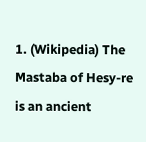1. (Wikipedia) The Mastaba of Hesy-re is an ancient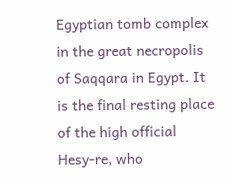Egyptian tomb complex in the great necropolis of Saqqara in Egypt. It is the final resting place of the high official Hesy-re, who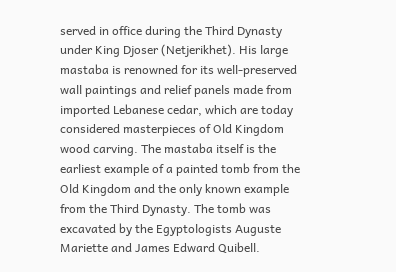served in office during the Third Dynasty under King Djoser (Netjerikhet). His large mastaba is renowned for its well-preserved wall paintings and relief panels made from imported Lebanese cedar, which are today considered masterpieces of Old Kingdom wood carving. The mastaba itself is the earliest example of a painted tomb from the Old Kingdom and the only known example from the Third Dynasty. The tomb was excavated by the Egyptologists Auguste Mariette and James Edward Quibell.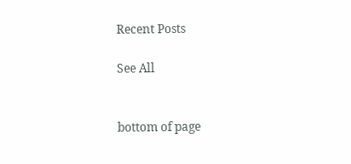Recent Posts

See All


bottom of page